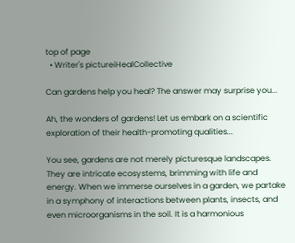top of page
  • Writer's pictureiHealCollective

Can gardens help you heal? The answer may surprise you...

Ah, the wonders of gardens! Let us embark on a scientific exploration of their health-promoting qualities...

You see, gardens are not merely picturesque landscapes. They are intricate ecosystems, brimming with life and energy. When we immerse ourselves in a garden, we partake in a symphony of interactions between plants, insects, and even microorganisms in the soil. It is a harmonious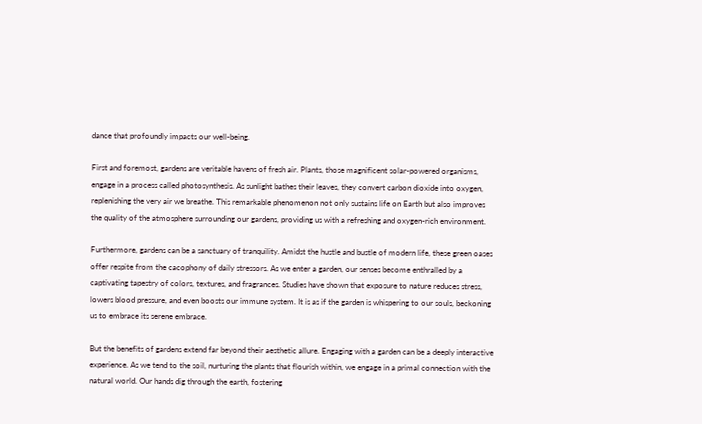dance that profoundly impacts our well-being.

First and foremost, gardens are veritable havens of fresh air. Plants, those magnificent solar-powered organisms, engage in a process called photosynthesis. As sunlight bathes their leaves, they convert carbon dioxide into oxygen, replenishing the very air we breathe. This remarkable phenomenon not only sustains life on Earth but also improves the quality of the atmosphere surrounding our gardens, providing us with a refreshing and oxygen-rich environment.

Furthermore, gardens can be a sanctuary of tranquility. Amidst the hustle and bustle of modern life, these green oases offer respite from the cacophony of daily stressors. As we enter a garden, our senses become enthralled by a captivating tapestry of colors, textures, and fragrances. Studies have shown that exposure to nature reduces stress, lowers blood pressure, and even boosts our immune system. It is as if the garden is whispering to our souls, beckoning us to embrace its serene embrace.

But the benefits of gardens extend far beyond their aesthetic allure. Engaging with a garden can be a deeply interactive experience. As we tend to the soil, nurturing the plants that flourish within, we engage in a primal connection with the natural world. Our hands dig through the earth, fostering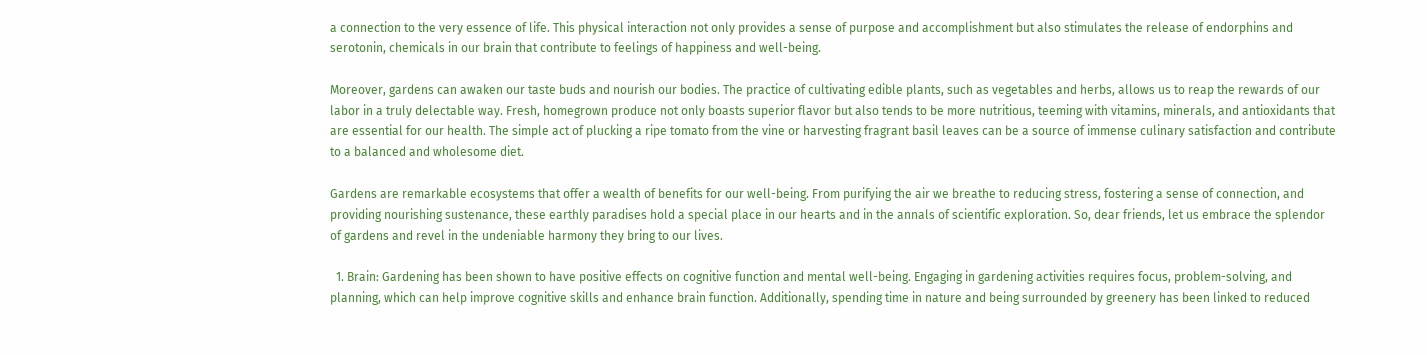a connection to the very essence of life. This physical interaction not only provides a sense of purpose and accomplishment but also stimulates the release of endorphins and serotonin, chemicals in our brain that contribute to feelings of happiness and well-being.

Moreover, gardens can awaken our taste buds and nourish our bodies. The practice of cultivating edible plants, such as vegetables and herbs, allows us to reap the rewards of our labor in a truly delectable way. Fresh, homegrown produce not only boasts superior flavor but also tends to be more nutritious, teeming with vitamins, minerals, and antioxidants that are essential for our health. The simple act of plucking a ripe tomato from the vine or harvesting fragrant basil leaves can be a source of immense culinary satisfaction and contribute to a balanced and wholesome diet.

Gardens are remarkable ecosystems that offer a wealth of benefits for our well-being. From purifying the air we breathe to reducing stress, fostering a sense of connection, and providing nourishing sustenance, these earthly paradises hold a special place in our hearts and in the annals of scientific exploration. So, dear friends, let us embrace the splendor of gardens and revel in the undeniable harmony they bring to our lives.

  1. Brain: Gardening has been shown to have positive effects on cognitive function and mental well-being. Engaging in gardening activities requires focus, problem-solving, and planning, which can help improve cognitive skills and enhance brain function. Additionally, spending time in nature and being surrounded by greenery has been linked to reduced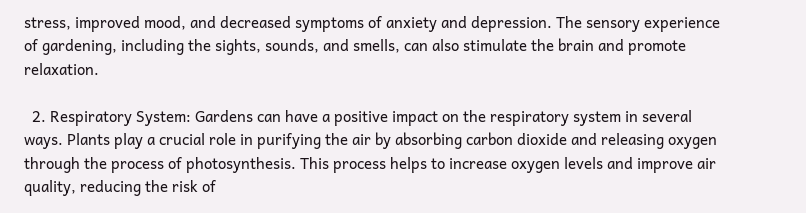stress, improved mood, and decreased symptoms of anxiety and depression. The sensory experience of gardening, including the sights, sounds, and smells, can also stimulate the brain and promote relaxation.

  2. Respiratory System: Gardens can have a positive impact on the respiratory system in several ways. Plants play a crucial role in purifying the air by absorbing carbon dioxide and releasing oxygen through the process of photosynthesis. This process helps to increase oxygen levels and improve air quality, reducing the risk of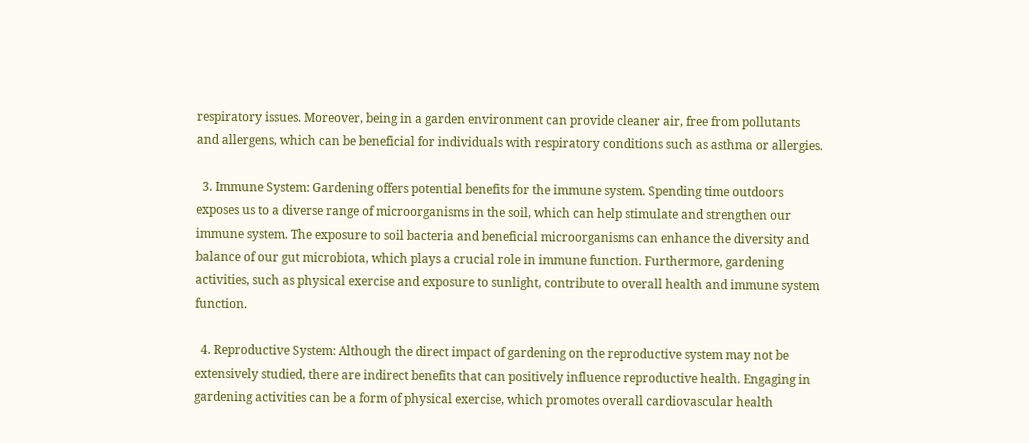respiratory issues. Moreover, being in a garden environment can provide cleaner air, free from pollutants and allergens, which can be beneficial for individuals with respiratory conditions such as asthma or allergies.

  3. Immune System: Gardening offers potential benefits for the immune system. Spending time outdoors exposes us to a diverse range of microorganisms in the soil, which can help stimulate and strengthen our immune system. The exposure to soil bacteria and beneficial microorganisms can enhance the diversity and balance of our gut microbiota, which plays a crucial role in immune function. Furthermore, gardening activities, such as physical exercise and exposure to sunlight, contribute to overall health and immune system function.

  4. Reproductive System: Although the direct impact of gardening on the reproductive system may not be extensively studied, there are indirect benefits that can positively influence reproductive health. Engaging in gardening activities can be a form of physical exercise, which promotes overall cardiovascular health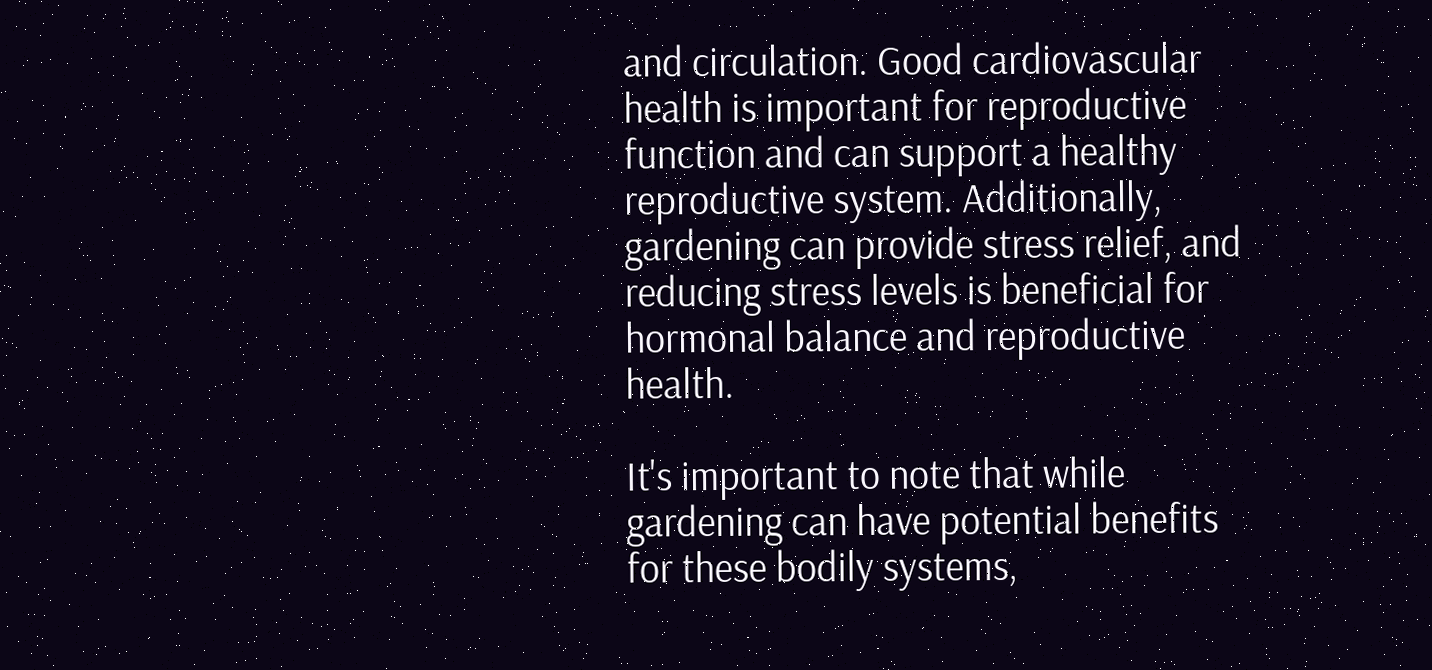and circulation. Good cardiovascular health is important for reproductive function and can support a healthy reproductive system. Additionally, gardening can provide stress relief, and reducing stress levels is beneficial for hormonal balance and reproductive health.

It's important to note that while gardening can have potential benefits for these bodily systems,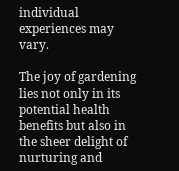individual experiences may vary.

The joy of gardening lies not only in its potential health benefits but also in the sheer delight of nurturing and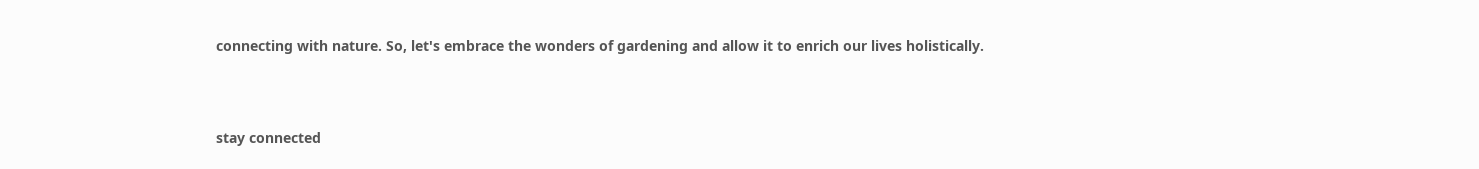connecting with nature. So, let's embrace the wonders of gardening and allow it to enrich our lives holistically.



stay connected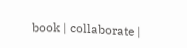book | collaborate |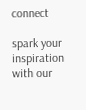connect

spark your inspiration
with our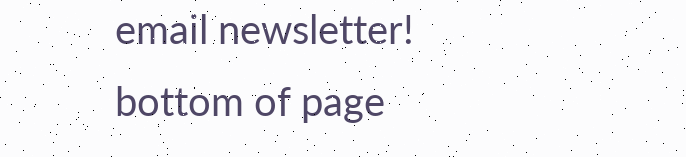email newsletter!
bottom of page